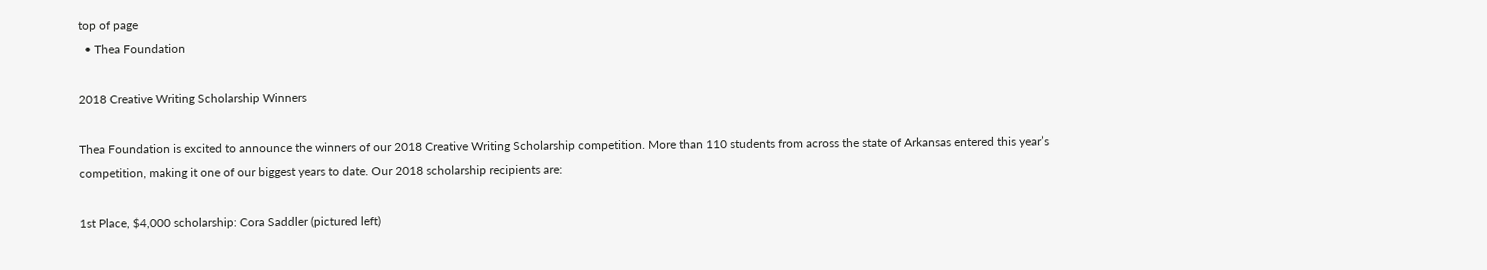top of page
  • Thea Foundation

2018 Creative Writing Scholarship Winners

Thea Foundation is excited to announce the winners of our 2018 Creative Writing Scholarship competition. More than 110 students from across the state of Arkansas entered this year’s competition, making it one of our biggest years to date. Our 2018 scholarship recipients are:

1st Place, $4,000 scholarship: Cora Saddler (pictured left)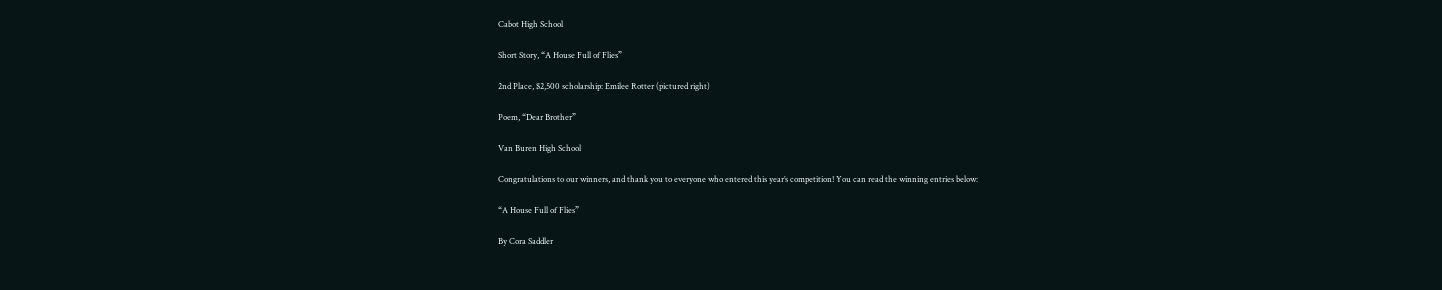Cabot High School

Short Story, “A House Full of Flies”

2nd Place, $2,500 scholarship: Emilee Rotter (pictured right)

Poem, “Dear Brother”

Van Buren High School

Congratulations to our winners, and thank you to everyone who entered this year’s competition! You can read the winning entries below:

“A House Full of Flies”

By Cora Saddler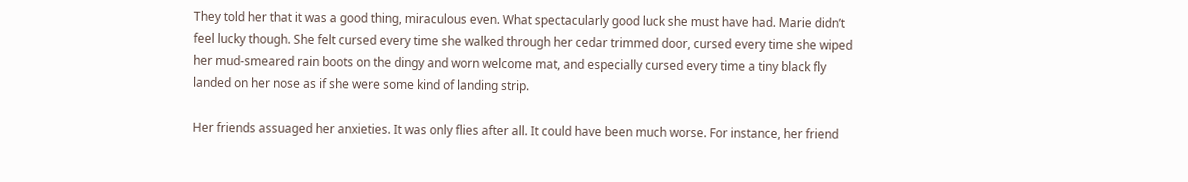They told her that it was a good thing, miraculous even. What spectacularly good luck she must have had. Marie didn’t feel lucky though. She felt cursed every time she walked through her cedar trimmed door, cursed every time she wiped her mud-smeared rain boots on the dingy and worn welcome mat, and especially cursed every time a tiny black fly landed on her nose as if she were some kind of landing strip.

Her friends assuaged her anxieties. It was only flies after all. It could have been much worse. For instance, her friend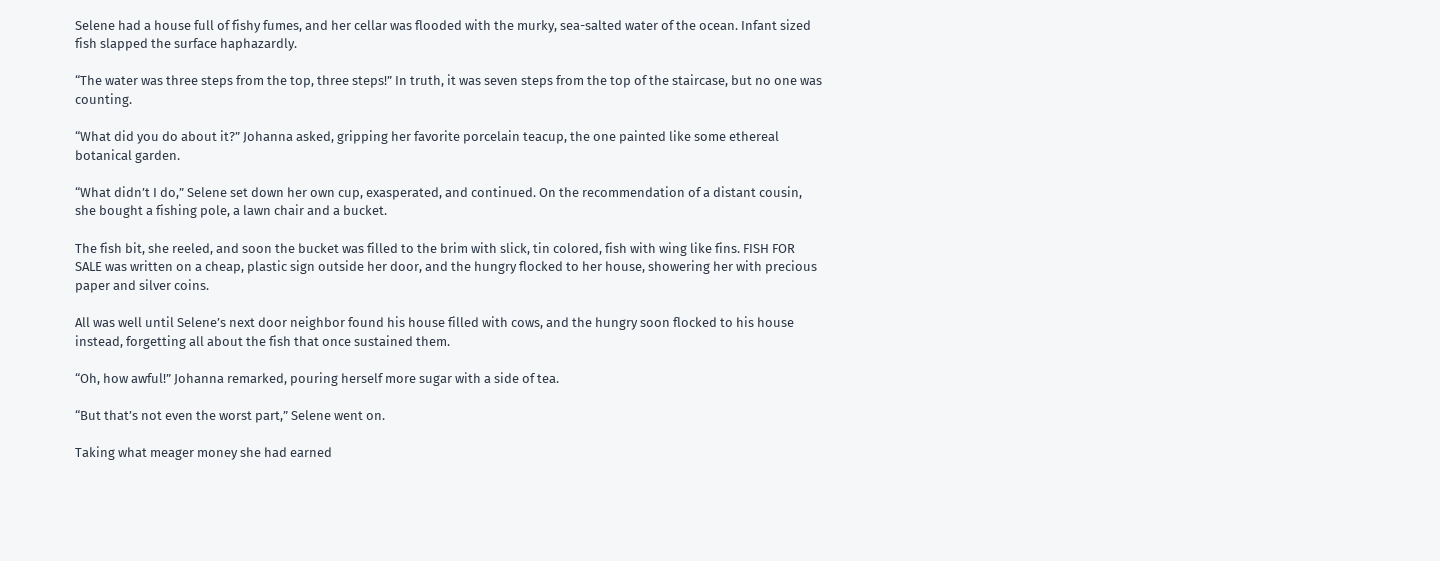Selene had a house full of fishy fumes, and her cellar was flooded with the murky, sea-salted water of the ocean. Infant sized fish slapped the surface haphazardly.

“The water was three steps from the top, three steps!” In truth, it was seven steps from the top of the staircase, but no one was counting.

“What did you do about it?” Johanna asked, gripping her favorite porcelain teacup, the one painted like some ethereal botanical garden.

“What didn’t I do,” Selene set down her own cup, exasperated, and continued. On the recommendation of a distant cousin, she bought a fishing pole, a lawn chair and a bucket.

The fish bit, she reeled, and soon the bucket was filled to the brim with slick, tin colored, fish with wing like fins. FISH FOR SALE was written on a cheap, plastic sign outside her door, and the hungry flocked to her house, showering her with precious paper and silver coins.

All was well until Selene’s next door neighbor found his house filled with cows, and the hungry soon flocked to his house instead, forgetting all about the fish that once sustained them.

“Oh, how awful!” Johanna remarked, pouring herself more sugar with a side of tea.

“But that’s not even the worst part,” Selene went on.

Taking what meager money she had earned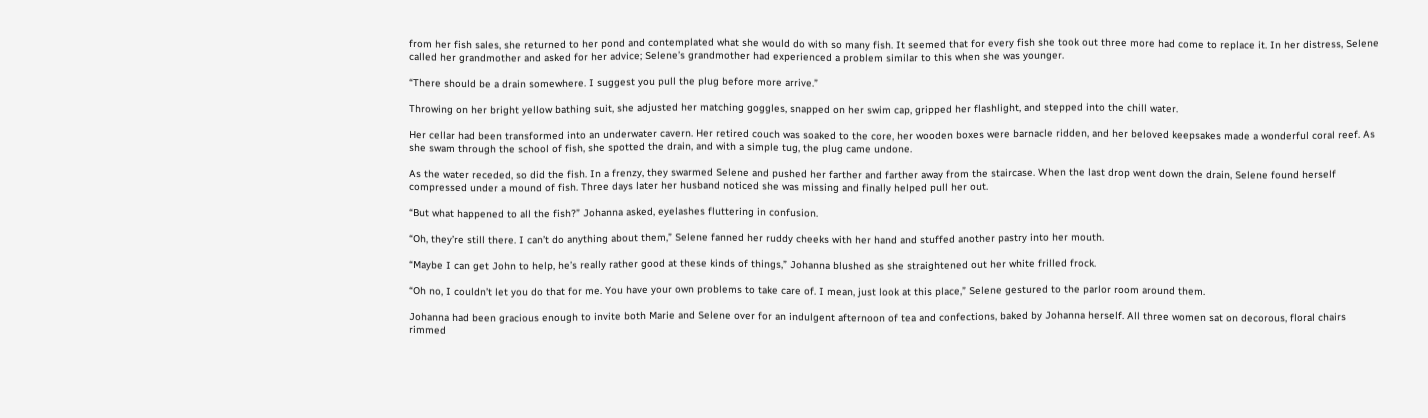from her fish sales, she returned to her pond and contemplated what she would do with so many fish. It seemed that for every fish she took out three more had come to replace it. In her distress, Selene called her grandmother and asked for her advice; Selene’s grandmother had experienced a problem similar to this when she was younger.

“There should be a drain somewhere. I suggest you pull the plug before more arrive.”

Throwing on her bright yellow bathing suit, she adjusted her matching goggles, snapped on her swim cap, gripped her flashlight, and stepped into the chill water.

Her cellar had been transformed into an underwater cavern. Her retired couch was soaked to the core, her wooden boxes were barnacle ridden, and her beloved keepsakes made a wonderful coral reef. As she swam through the school of fish, she spotted the drain, and with a simple tug, the plug came undone.

As the water receded, so did the fish. In a frenzy, they swarmed Selene and pushed her farther and farther away from the staircase. When the last drop went down the drain, Selene found herself compressed under a mound of fish. Three days later her husband noticed she was missing and finally helped pull her out.

“But what happened to all the fish?” Johanna asked, eyelashes fluttering in confusion.

“Oh, they’re still there. I can’t do anything about them,” Selene fanned her ruddy cheeks with her hand and stuffed another pastry into her mouth.

“Maybe I can get John to help, he’s really rather good at these kinds of things,” Johanna blushed as she straightened out her white frilled frock.

“Oh no, I couldn’t let you do that for me. You have your own problems to take care of. I mean, just look at this place,” Selene gestured to the parlor room around them.

Johanna had been gracious enough to invite both Marie and Selene over for an indulgent afternoon of tea and confections, baked by Johanna herself. All three women sat on decorous, floral chairs rimmed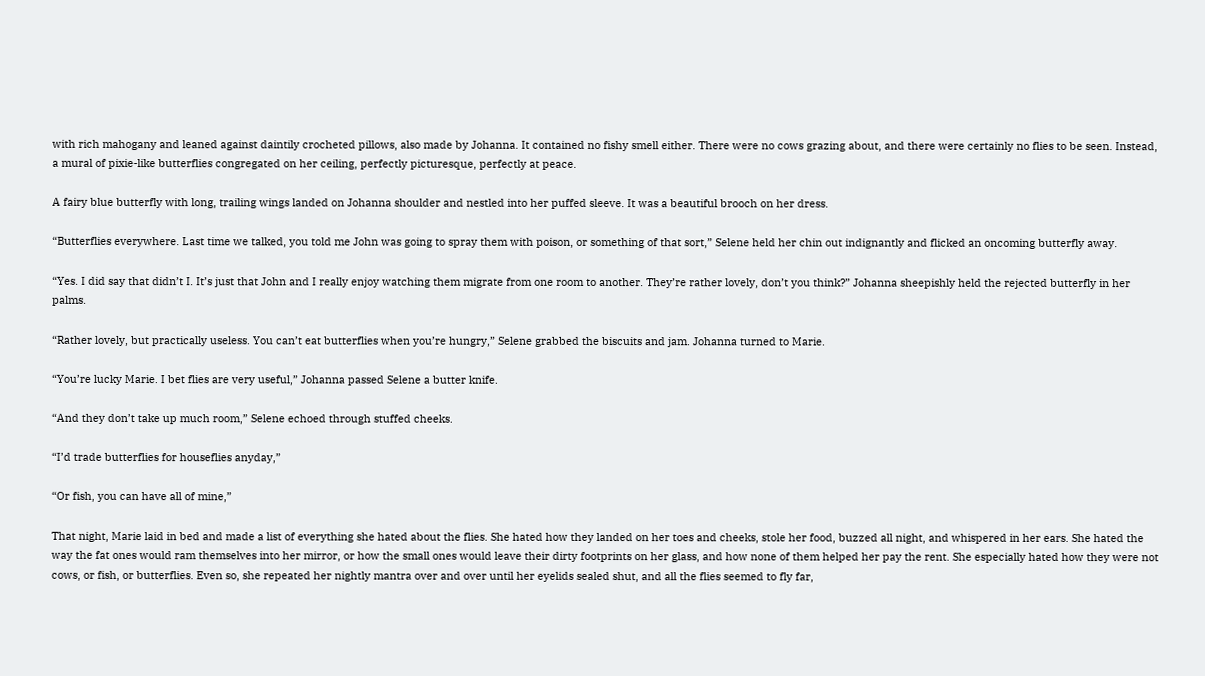with rich mahogany and leaned against daintily crocheted pillows, also made by Johanna. It contained no fishy smell either. There were no cows grazing about, and there were certainly no flies to be seen. Instead, a mural of pixie-like butterflies congregated on her ceiling, perfectly picturesque, perfectly at peace.

A fairy blue butterfly with long, trailing wings landed on Johanna shoulder and nestled into her puffed sleeve. It was a beautiful brooch on her dress.

“Butterflies everywhere. Last time we talked, you told me John was going to spray them with poison, or something of that sort,” Selene held her chin out indignantly and flicked an oncoming butterfly away.

“Yes. I did say that didn’t I. It’s just that John and I really enjoy watching them migrate from one room to another. They’re rather lovely, don’t you think?” Johanna sheepishly held the rejected butterfly in her palms.

“Rather lovely, but practically useless. You can’t eat butterflies when you’re hungry,” Selene grabbed the biscuits and jam. Johanna turned to Marie.

“You’re lucky Marie. I bet flies are very useful,” Johanna passed Selene a butter knife.

“And they don’t take up much room,” Selene echoed through stuffed cheeks.

“I’d trade butterflies for houseflies anyday,”

“Or fish, you can have all of mine,”

That night, Marie laid in bed and made a list of everything she hated about the flies. She hated how they landed on her toes and cheeks, stole her food, buzzed all night, and whispered in her ears. She hated the way the fat ones would ram themselves into her mirror, or how the small ones would leave their dirty footprints on her glass, and how none of them helped her pay the rent. She especially hated how they were not cows, or fish, or butterflies. Even so, she repeated her nightly mantra over and over until her eyelids sealed shut, and all the flies seemed to fly far,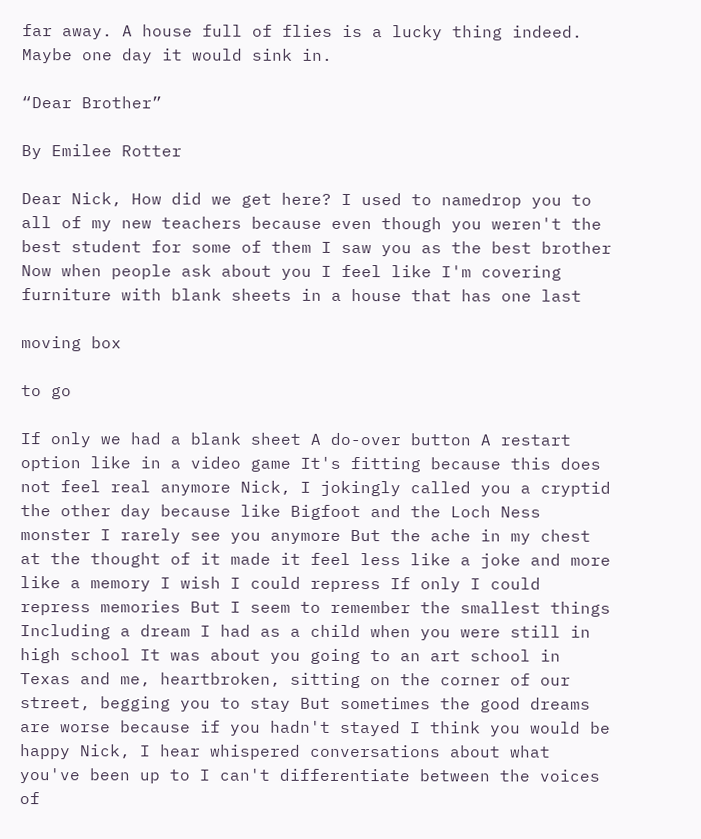far away. A house full of flies is a lucky thing indeed. Maybe one day it would sink in.

“Dear Brother”

By Emilee Rotter

Dear Nick, How did we get here? I used to namedrop you to all of my new teachers because even though you weren't the best student for some of them I saw you as the best brother Now when people ask about you I feel like I'm covering furniture with blank sheets in a house that has one last

moving box

to go

If only we had a blank sheet A do-over button A restart option like in a video game It's fitting because this does not feel real anymore Nick, I jokingly called you a cryptid the other day because like Bigfoot and the Loch Ness monster I rarely see you anymore But the ache in my chest at the thought of it made it feel less like a joke and more like a memory I wish I could repress If only I could repress memories But I seem to remember the smallest things Including a dream I had as a child when you were still in high school It was about you going to an art school in Texas and me, heartbroken, sitting on the corner of our street, begging you to stay But sometimes the good dreams are worse because if you hadn't stayed I think you would be happy Nick, I hear whispered conversations about what you've been up to I can't differentiate between the voices of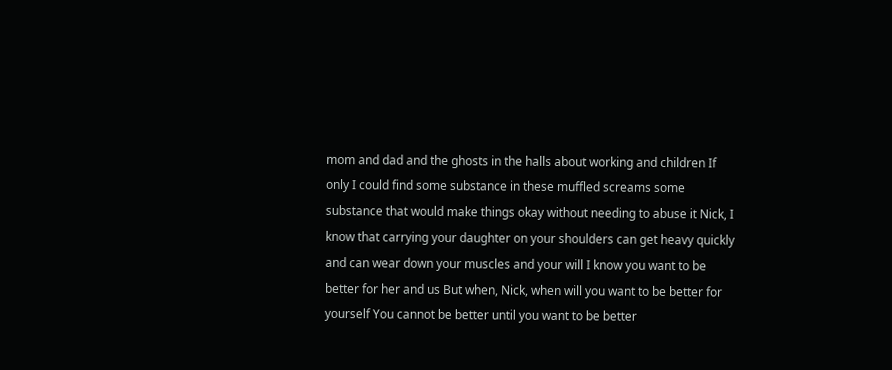mom and dad and the ghosts in the halls about working and children If only I could find some substance in these muffled screams some substance that would make things okay without needing to abuse it Nick, I know that carrying your daughter on your shoulders can get heavy quickly and can wear down your muscles and your will I know you want to be better for her and us But when, Nick, when will you want to be better for yourself You cannot be better until you want to be better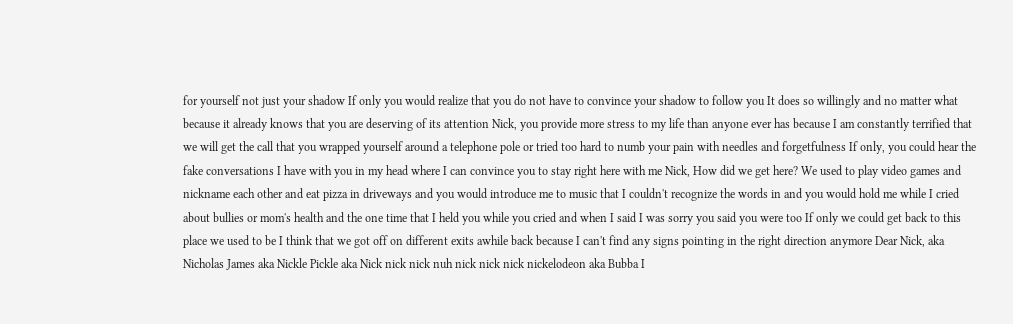for yourself not just your shadow If only you would realize that you do not have to convince your shadow to follow you It does so willingly and no matter what because it already knows that you are deserving of its attention Nick, you provide more stress to my life than anyone ever has because I am constantly terrified that we will get the call that you wrapped yourself around a telephone pole or tried too hard to numb your pain with needles and forgetfulness If only, you could hear the fake conversations I have with you in my head where I can convince you to stay right here with me Nick, How did we get here? We used to play video games and nickname each other and eat pizza in driveways and you would introduce me to music that I couldn't recognize the words in and you would hold me while I cried about bullies or mom's health and the one time that I held you while you cried and when I said I was sorry you said you were too If only we could get back to this place we used to be I think that we got off on different exits awhile back because I can't find any signs pointing in the right direction anymore Dear Nick, aka Nicholas James aka Nickle Pickle aka Nick nick nick nuh nick nick nick nickelodeon aka Bubba I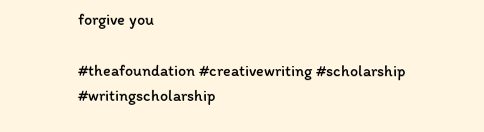forgive you

#theafoundation #creativewriting #scholarship #writingscholarship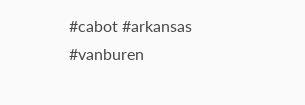#cabot #arkansas #vanburen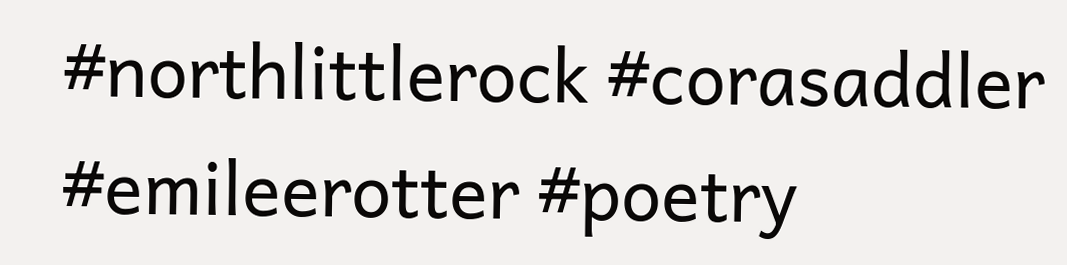#northlittlerock #corasaddler #emileerotter #poetry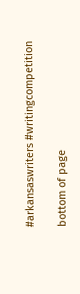#arkansaswriters #writingcompetition

bottom of page